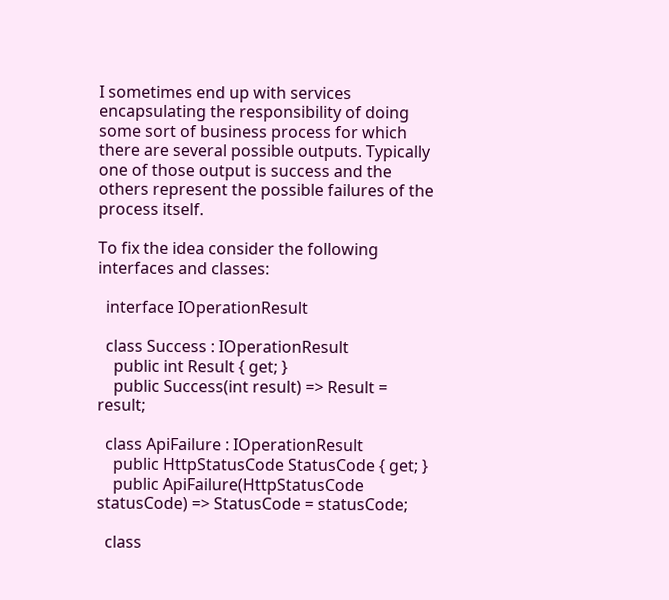I sometimes end up with services encapsulating the responsibility of doing some sort of business process for which there are several possible outputs. Typically one of those output is success and the others represent the possible failures of the process itself.

To fix the idea consider the following interfaces and classes:

  interface IOperationResult

  class Success : IOperationResult
    public int Result { get; }
    public Success(int result) => Result = result;

  class ApiFailure : IOperationResult
    public HttpStatusCode StatusCode { get; }
    public ApiFailure(HttpStatusCode statusCode) => StatusCode = statusCode;

  class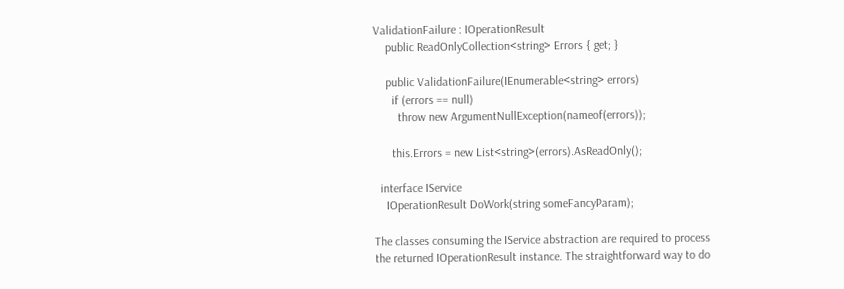ValidationFailure : IOperationResult
    public ReadOnlyCollection<string> Errors { get; }

    public ValidationFailure(IEnumerable<string> errors)
      if (errors == null)
        throw new ArgumentNullException(nameof(errors));

      this.Errors = new List<string>(errors).AsReadOnly();

  interface IService
    IOperationResult DoWork(string someFancyParam);

The classes consuming the IService abstraction are required to process the returned IOperationResult instance. The straightforward way to do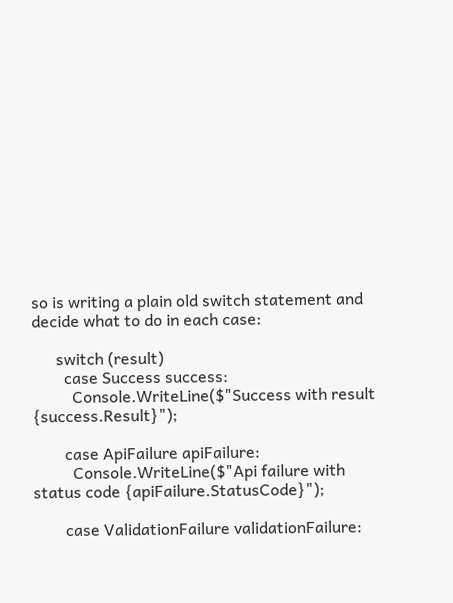so is writing a plain old switch statement and decide what to do in each case:

      switch (result)
        case Success success:
          Console.WriteLine($"Success with result {success.Result}");

        case ApiFailure apiFailure:
          Console.WriteLine($"Api failure with status code {apiFailure.StatusCode}");

        case ValidationFailure validationFailure: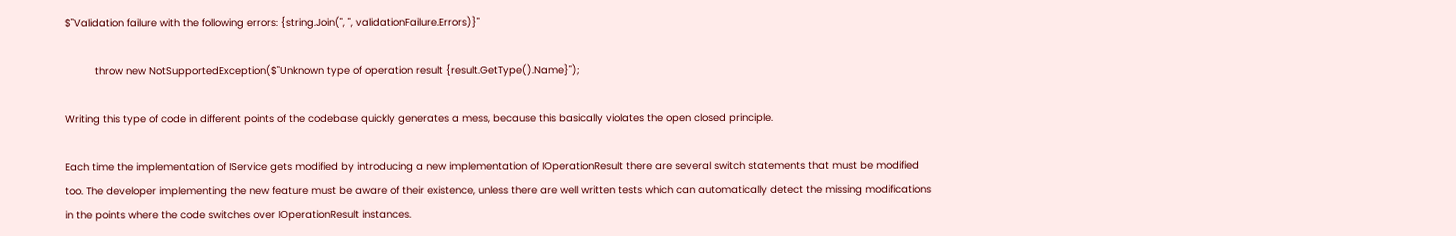$"Validation failure with the following errors: {string.Join(", ", validationFailure.Errors)}"

          throw new NotSupportedException($"Unknown type of operation result {result.GetType().Name}");

Writing this type of code in different points of the codebase quickly generates a mess, because this basically violates the open closed principle.

Each time the implementation of IService gets modified by introducing a new implementation of IOperationResult there are several switch statements that must be modified too. The developer implementing the new feature must be aware of their existence, unless there are well written tests which can automatically detect the missing modifications in the points where the code switches over IOperationResult instances.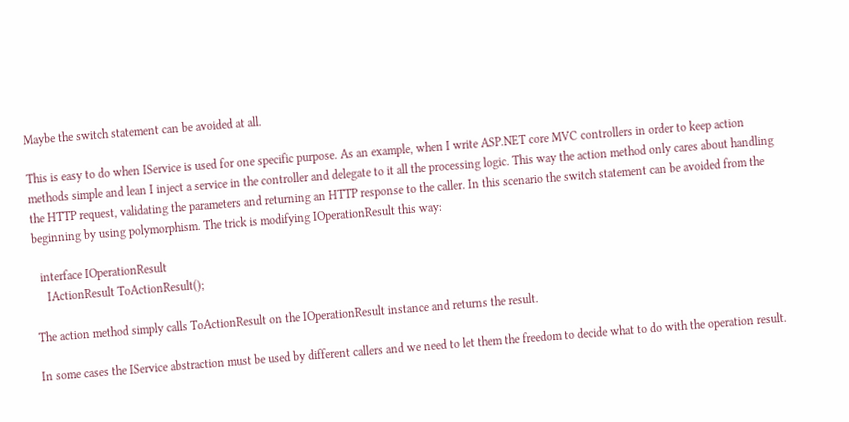Maybe the switch statement can be avoided at all.

This is easy to do when IService is used for one specific purpose. As an example, when I write ASP.NET core MVC controllers in order to keep action methods simple and lean I inject a service in the controller and delegate to it all the processing logic. This way the action method only cares about handling the HTTP request, validating the parameters and returning an HTTP response to the caller. In this scenario the switch statement can be avoided from the beginning by using polymorphism. The trick is modifying IOperationResult this way:

  interface IOperationResult
    IActionResult ToActionResult();

The action method simply calls ToActionResult on the IOperationResult instance and returns the result.

In some cases the IService abstraction must be used by different callers and we need to let them the freedom to decide what to do with the operation result.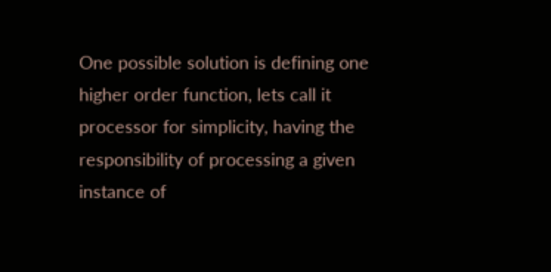One possible solution is defining one higher order function, lets call it processor for simplicity, having the responsibility of processing a given instance of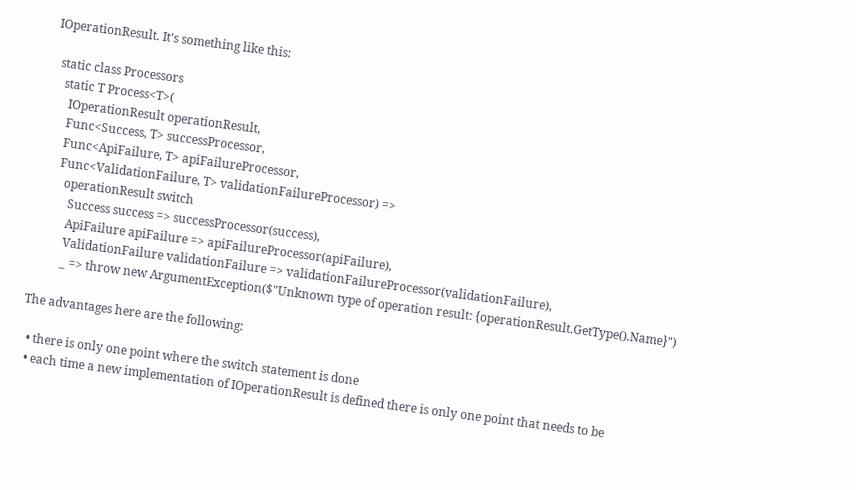IOperationResult. It's something like this:

  static class Processors
    static T Process<T>(
      IOperationResult operationResult,
      Func<Success, T> successProcessor,
      Func<ApiFailure, T> apiFailureProcessor,
      Func<ValidationFailure, T> validationFailureProcessor) =>
        operationResult switch
          Success success => successProcessor(success),
          ApiFailure apiFailure => apiFailureProcessor(apiFailure),
          ValidationFailure validationFailure => validationFailureProcessor(validationFailure),
          _ => throw new ArgumentException($"Unknown type of operation result: {operationResult.GetType().Name}")

The advantages here are the following:

  • there is only one point where the switch statement is done
  • each time a new implementation of IOperationResult is defined there is only one point that needs to be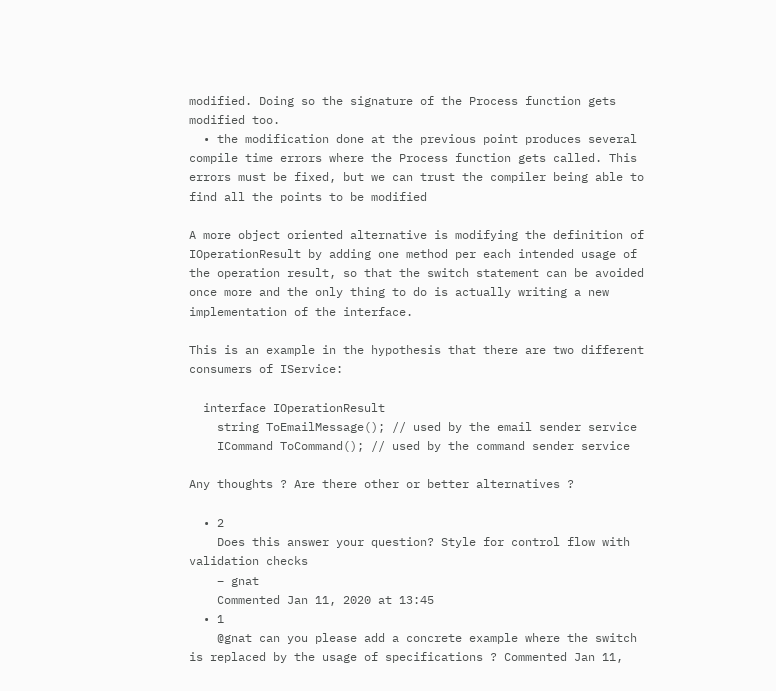modified. Doing so the signature of the Process function gets modified too.
  • the modification done at the previous point produces several compile time errors where the Process function gets called. This errors must be fixed, but we can trust the compiler being able to find all the points to be modified

A more object oriented alternative is modifying the definition of IOperationResult by adding one method per each intended usage of the operation result, so that the switch statement can be avoided once more and the only thing to do is actually writing a new implementation of the interface.

This is an example in the hypothesis that there are two different consumers of IService:

  interface IOperationResult
    string ToEmailMessage(); // used by the email sender service
    ICommand ToCommand(); // used by the command sender service

Any thoughts ? Are there other or better alternatives ?

  • 2
    Does this answer your question? Style for control flow with validation checks
    – gnat
    Commented Jan 11, 2020 at 13:45
  • 1
    @gnat can you please add a concrete example where the switch is replaced by the usage of specifications ? Commented Jan 11,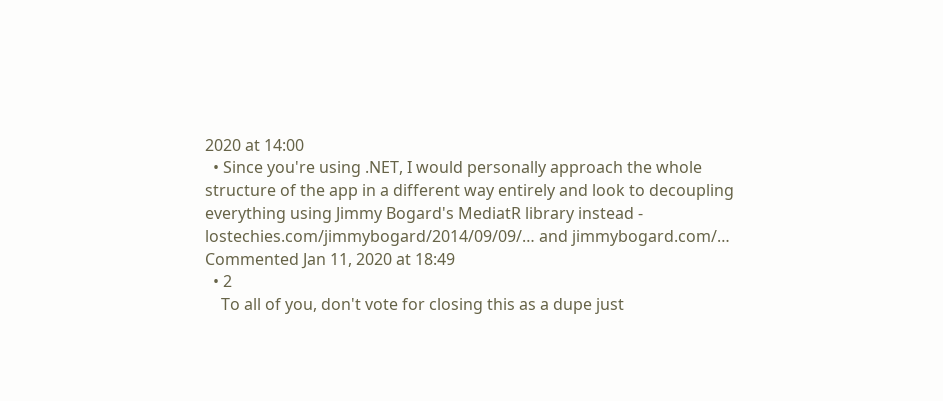2020 at 14:00
  • Since you're using .NET, I would personally approach the whole structure of the app in a different way entirely and look to decoupling everything using Jimmy Bogard's MediatR library instead - lostechies.com/jimmybogard/2014/09/09/… and jimmybogard.com/… Commented Jan 11, 2020 at 18:49
  • 2
    To all of you, don't vote for closing this as a dupe just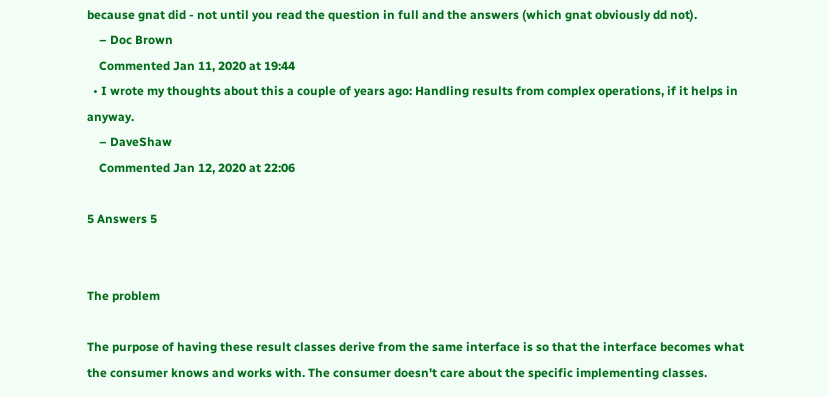because gnat did - not until you read the question in full and the answers (which gnat obviously dd not).
    – Doc Brown
    Commented Jan 11, 2020 at 19:44
  • I wrote my thoughts about this a couple of years ago: Handling results from complex operations, if it helps in anyway.
    – DaveShaw
    Commented Jan 12, 2020 at 22:06

5 Answers 5


The problem

The purpose of having these result classes derive from the same interface is so that the interface becomes what the consumer knows and works with. The consumer doesn't care about the specific implementing classes.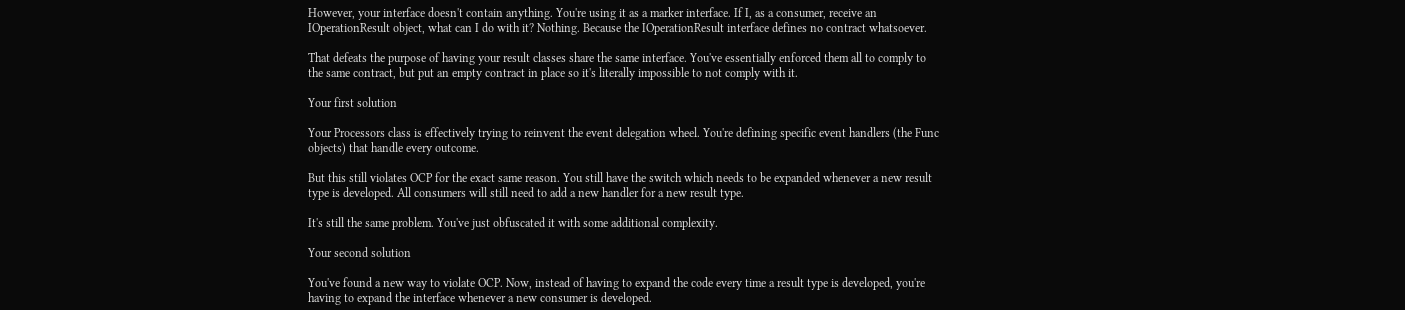However, your interface doesn't contain anything. You're using it as a marker interface. If I, as a consumer, receive an IOperationResult object, what can I do with it? Nothing. Because the IOperationResult interface defines no contract whatsoever.

That defeats the purpose of having your result classes share the same interface. You've essentially enforced them all to comply to the same contract, but put an empty contract in place so it's literally impossible to not comply with it.

Your first solution

Your Processors class is effectively trying to reinvent the event delegation wheel. You're defining specific event handlers (the Func objects) that handle every outcome.

But this still violates OCP for the exact same reason. You still have the switch which needs to be expanded whenever a new result type is developed. All consumers will still need to add a new handler for a new result type.

It's still the same problem. You've just obfuscated it with some additional complexity.

Your second solution

You've found a new way to violate OCP. Now, instead of having to expand the code every time a result type is developed, you're having to expand the interface whenever a new consumer is developed.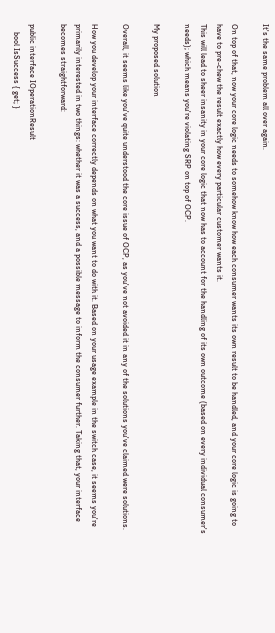It's the same problem all over again.

On top of that, now your core logic needs to somehow know how each consumer wants its own result to be handled, and your core logic is going to have to pre-chew the result exactly how every particular customer wants it.
This will lead to sheer insanity in your core logic that now has to account for the handling of its own outcome (based on every individual consumer's needs); which means you're violating SRP on top of OCP.

My proposed solution

Overall, it seems like you've quite understood the core issue of OCP, as you've not avoided it in any of the solutions you've claimed were solutions.

How you develop your interface correctly depends on what you want to do with it. Based on your usage example in the switch case, it seems you're primarily interested in two things: whether it was a success, and a possible message to inform the consumer further. Taking that, your interface becomes straightforward:

public interface IOperationResult
    bool IsSuccess { get; }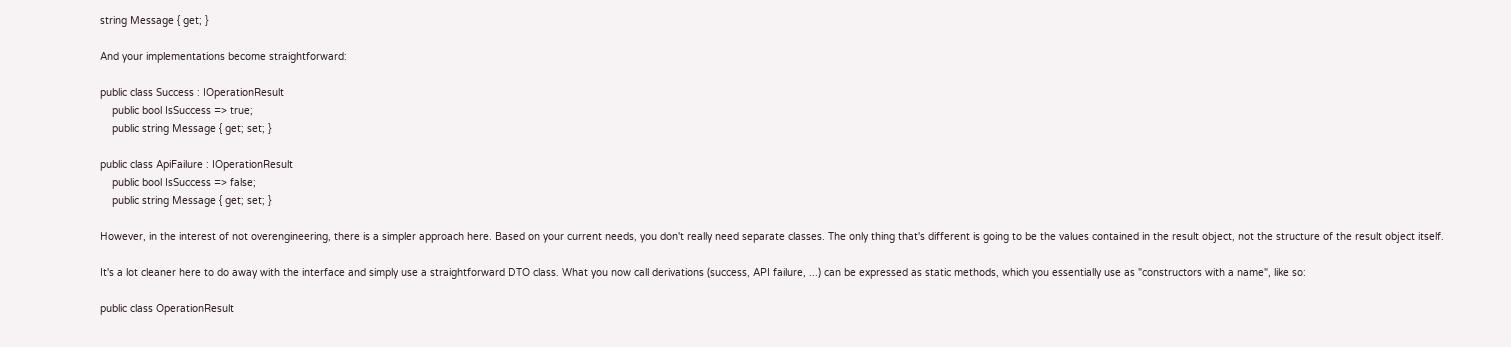string Message { get; }

And your implementations become straightforward:

public class Success : IOperationResult
    public bool IsSuccess => true;
    public string Message { get; set; }

public class ApiFailure : IOperationResult
    public bool IsSuccess => false;
    public string Message { get; set; }

However, in the interest of not overengineering, there is a simpler approach here. Based on your current needs, you don't really need separate classes. The only thing that's different is going to be the values contained in the result object, not the structure of the result object itself.

It's a lot cleaner here to do away with the interface and simply use a straightforward DTO class. What you now call derivations (success, API failure, ...) can be expressed as static methods, which you essentially use as "constructors with a name", like so:

public class OperationResult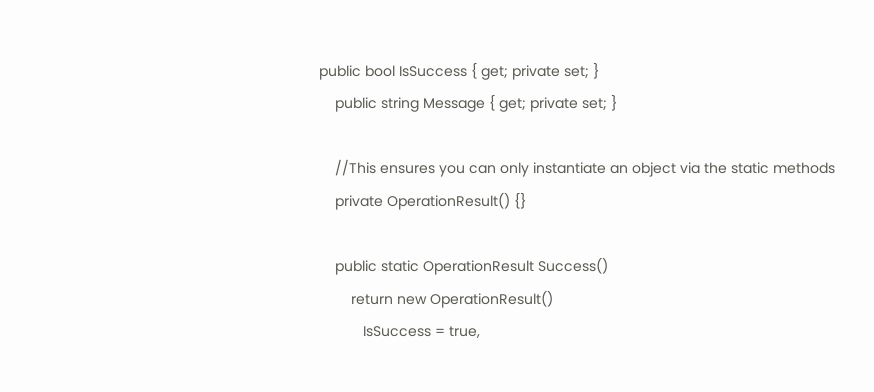public bool IsSuccess { get; private set; }
    public string Message { get; private set; }

    //This ensures you can only instantiate an object via the static methods
    private OperationResult() {}

    public static OperationResult Success()
        return new OperationResult()
           IsSuccess = true,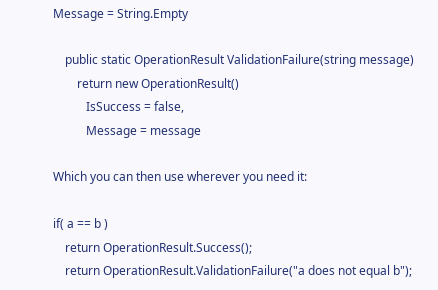Message = String.Empty

    public static OperationResult ValidationFailure(string message)
        return new OperationResult()
           IsSuccess = false,
           Message = message

Which you can then use wherever you need it:

if( a == b )
    return OperationResult.Success();
    return OperationResult.ValidationFailure("a does not equal b");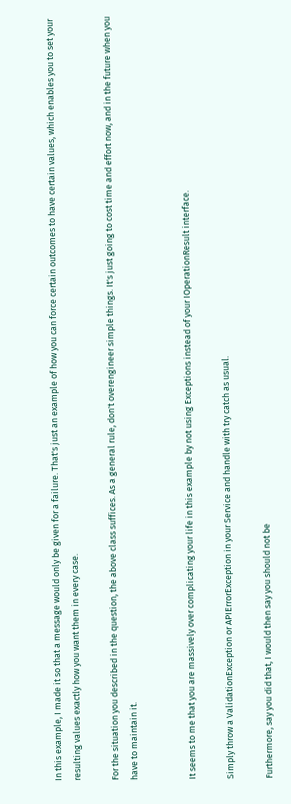In this example, I made it so that a message would only be given for a failure. That's just an example of how you can force certain outcomes to have certain values, which enables you to set your resulting values exactly how you want them in every case.

For the situation you described in the question, the above class suffices. As a general rule, don't overengineer simple things. It's just going to cost time and effort now, and in the future when you have to maintain it.


It seems to me that you are massively over complicating your life in this example by not using Exceptions instead of your IOperationResult interface.

Simply throw a ValidationException or APIErrorException in your Service and handle with try catch as usual.

Furthermore, say you did that, I would then say you should not be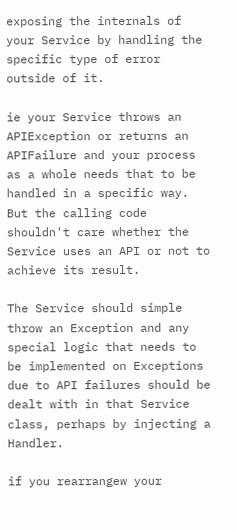exposing the internals of your Service by handling the specific type of error outside of it.

ie your Service throws an APIException or returns an APIFailure and your process as a whole needs that to be handled in a specific way. But the calling code shouldn't care whether the Service uses an API or not to achieve its result.

The Service should simple throw an Exception and any special logic that needs to be implemented on Exceptions due to API failures should be dealt with in that Service class, perhaps by injecting a Handler.

if you rearrangew your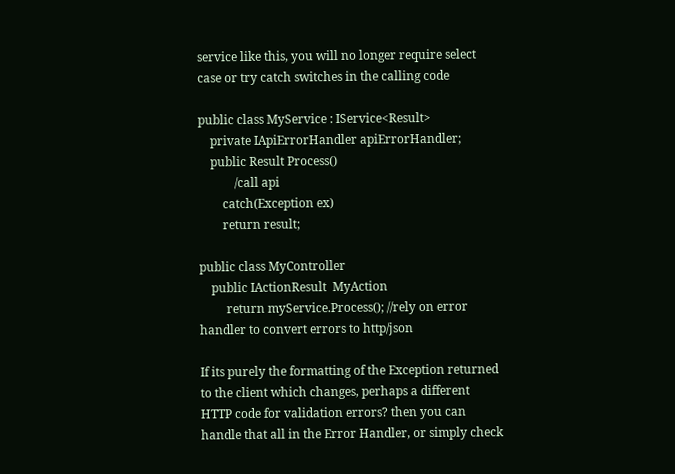service like this, you will no longer require select case or try catch switches in the calling code

public class MyService : IService<Result>
    private IApiErrorHandler apiErrorHandler;
    public Result Process()
            /call api
        catch(Exception ex)
        return result;

public class MyController
    public IActionResult  MyAction
         return myService.Process(); //rely on error handler to convert errors to http/json

If its purely the formatting of the Exception returned to the client which changes, perhaps a different HTTP code for validation errors? then you can handle that all in the Error Handler, or simply check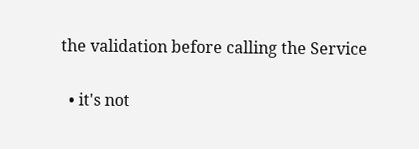the validation before calling the Service

  • it's not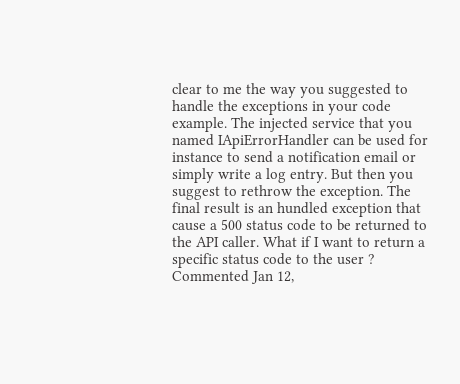clear to me the way you suggested to handle the exceptions in your code example. The injected service that you named IApiErrorHandler can be used for instance to send a notification email or simply write a log entry. But then you suggest to rethrow the exception. The final result is an hundled exception that cause a 500 status code to be returned to the API caller. What if I want to return a specific status code to the user ? Commented Jan 12,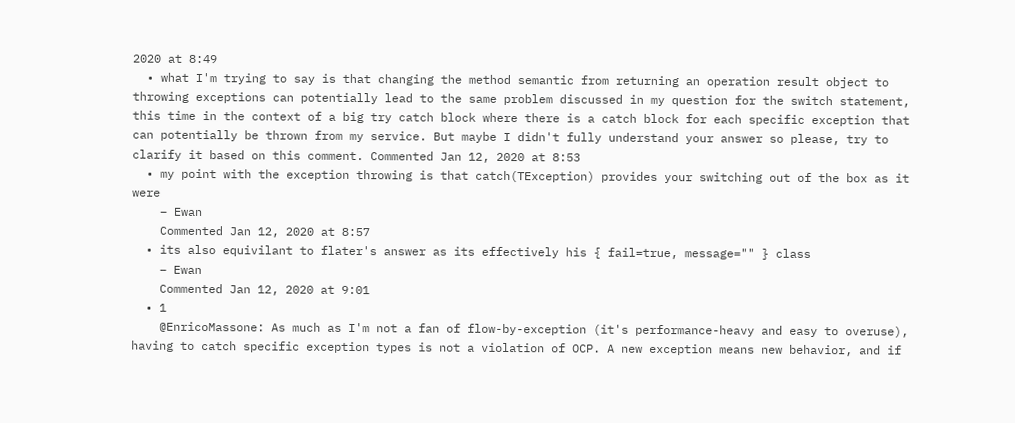2020 at 8:49
  • what I'm trying to say is that changing the method semantic from returning an operation result object to throwing exceptions can potentially lead to the same problem discussed in my question for the switch statement, this time in the context of a big try catch block where there is a catch block for each specific exception that can potentially be thrown from my service. But maybe I didn't fully understand your answer so please, try to clarify it based on this comment. Commented Jan 12, 2020 at 8:53
  • my point with the exception throwing is that catch(TException) provides your switching out of the box as it were
    – Ewan
    Commented Jan 12, 2020 at 8:57
  • its also equivilant to flater's answer as its effectively his { fail=true, message="" } class
    – Ewan
    Commented Jan 12, 2020 at 9:01
  • 1
    @EnricoMassone: As much as I'm not a fan of flow-by-exception (it's performance-heavy and easy to overuse), having to catch specific exception types is not a violation of OCP. A new exception means new behavior, and if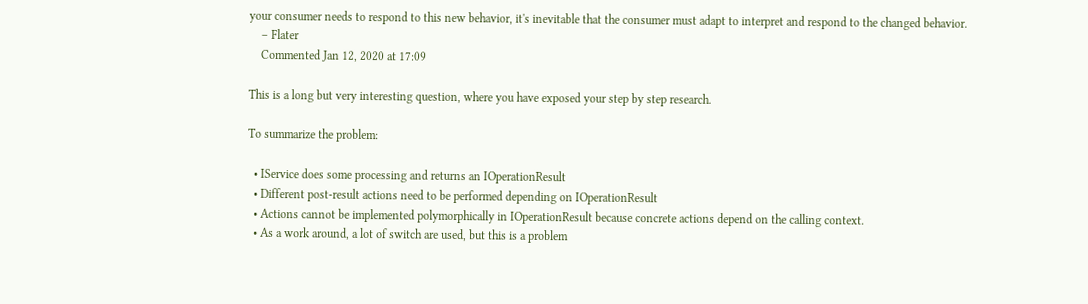your consumer needs to respond to this new behavior, it's inevitable that the consumer must adapt to interpret and respond to the changed behavior.
    – Flater
    Commented Jan 12, 2020 at 17:09

This is a long but very interesting question, where you have exposed your step by step research.

To summarize the problem:

  • IService does some processing and returns an IOperationResult
  • Different post-result actions need to be performed depending on IOperationResult
  • Actions cannot be implemented polymorphically in IOperationResult because concrete actions depend on the calling context.
  • As a work around, a lot of switch are used, but this is a problem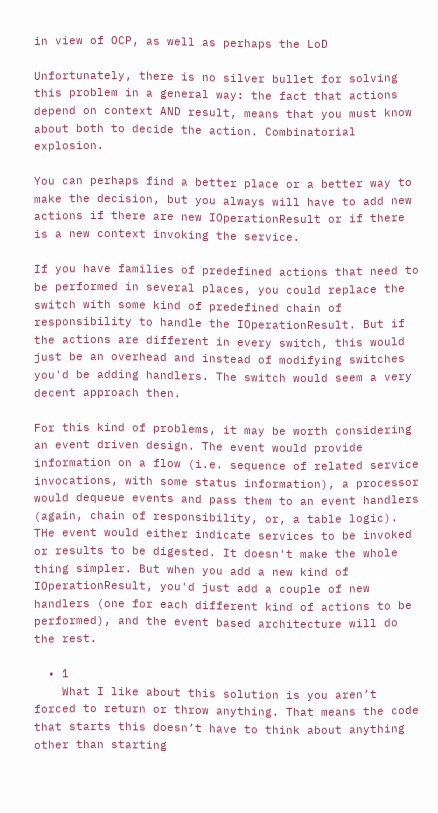in view of OCP, as well as perhaps the LoD

Unfortunately, there is no silver bullet for solving this problem in a general way: the fact that actions depend on context AND result, means that you must know about both to decide the action. Combinatorial explosion.

You can perhaps find a better place or a better way to make the decision, but you always will have to add new actions if there are new IOperationResult or if there is a new context invoking the service.

If you have families of predefined actions that need to be performed in several places, you could replace the switch with some kind of predefined chain of responsibility to handle the IOperationResult. But if the actions are different in every switch, this would just be an overhead and instead of modifying switches you'd be adding handlers. The switch would seem a very decent approach then.

For this kind of problems, it may be worth considering an event driven design. The event would provide information on a flow (i.e. sequence of related service invocations, with some status information), a processor would dequeue events and pass them to an event handlers (again, chain of responsibility, or, a table logic). THe event would either indicate services to be invoked or results to be digested. It doesn't make the whole thing simpler. But when you add a new kind of IOperationResult, you'd just add a couple of new handlers (one for each different kind of actions to be performed), and the event based architecture will do the rest.

  • 1
    What I like about this solution is you aren’t forced to return or throw anything. That means the code that starts this doesn’t have to think about anything other than starting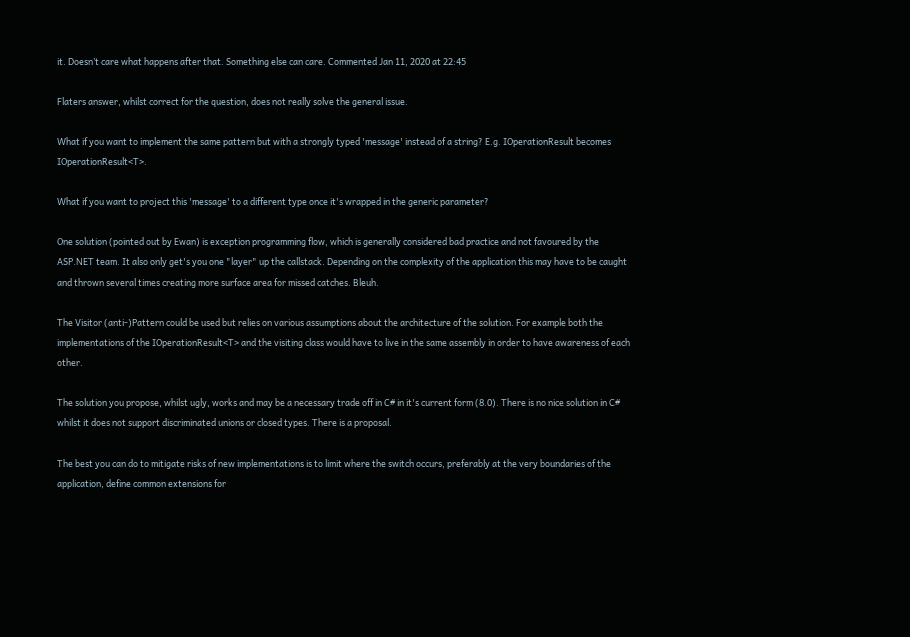it. Doesn’t care what happens after that. Something else can care. Commented Jan 11, 2020 at 22:45

Flaters answer, whilst correct for the question, does not really solve the general issue.

What if you want to implement the same pattern but with a strongly typed 'message' instead of a string? E.g. IOperationResult becomes IOperationResult<T>.

What if you want to project this 'message' to a different type once it's wrapped in the generic parameter?

One solution (pointed out by Ewan) is exception programming flow, which is generally considered bad practice and not favoured by the ASP.NET team. It also only get's you one "layer" up the callstack. Depending on the complexity of the application this may have to be caught and thrown several times creating more surface area for missed catches. Bleuh.

The Visitor (anti-)Pattern could be used but relies on various assumptions about the architecture of the solution. For example both the implementations of the IOperationResult<T> and the visiting class would have to live in the same assembly in order to have awareness of each other.

The solution you propose, whilst ugly, works and may be a necessary trade off in C# in it's current form (8.0). There is no nice solution in C# whilst it does not support discriminated unions or closed types. There is a proposal.

The best you can do to mitigate risks of new implementations is to limit where the switch occurs, preferably at the very boundaries of the application, define common extensions for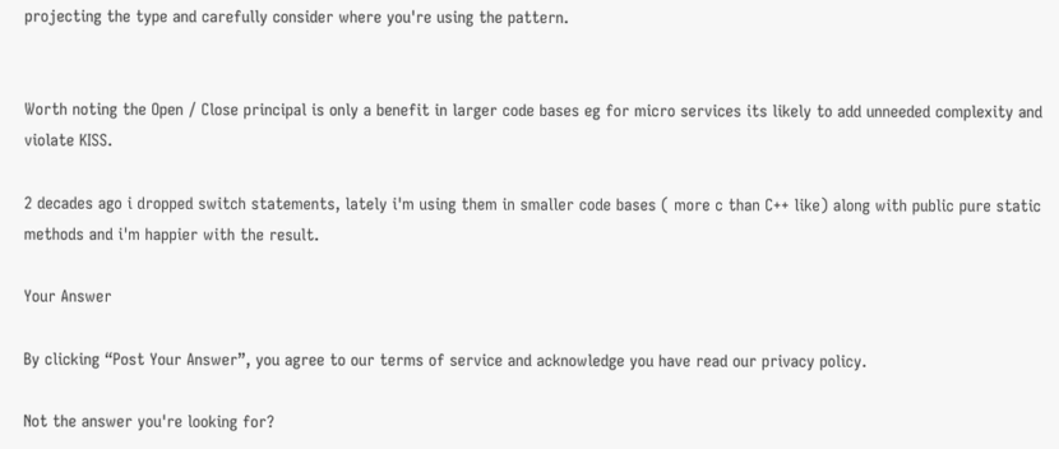projecting the type and carefully consider where you're using the pattern.


Worth noting the Open / Close principal is only a benefit in larger code bases eg for micro services its likely to add unneeded complexity and violate KISS.

2 decades ago i dropped switch statements, lately i'm using them in smaller code bases ( more c than C++ like) along with public pure static methods and i'm happier with the result.

Your Answer

By clicking “Post Your Answer”, you agree to our terms of service and acknowledge you have read our privacy policy.

Not the answer you're looking for?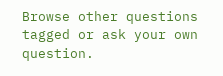Browse other questions tagged or ask your own question.